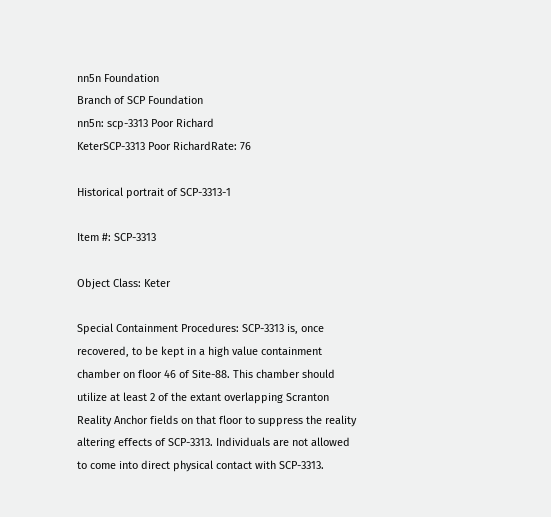nn5n Foundation
Branch of SCP Foundation
nn5n: scp-3313 Poor Richard
KeterSCP-3313 Poor RichardRate: 76

Historical portrait of SCP-3313-1

Item #: SCP-3313

Object Class: Keter

Special Containment Procedures: SCP-3313 is, once recovered, to be kept in a high value containment chamber on floor 46 of Site-88. This chamber should utilize at least 2 of the extant overlapping Scranton Reality Anchor fields on that floor to suppress the reality altering effects of SCP-3313. Individuals are not allowed to come into direct physical contact with SCP-3313.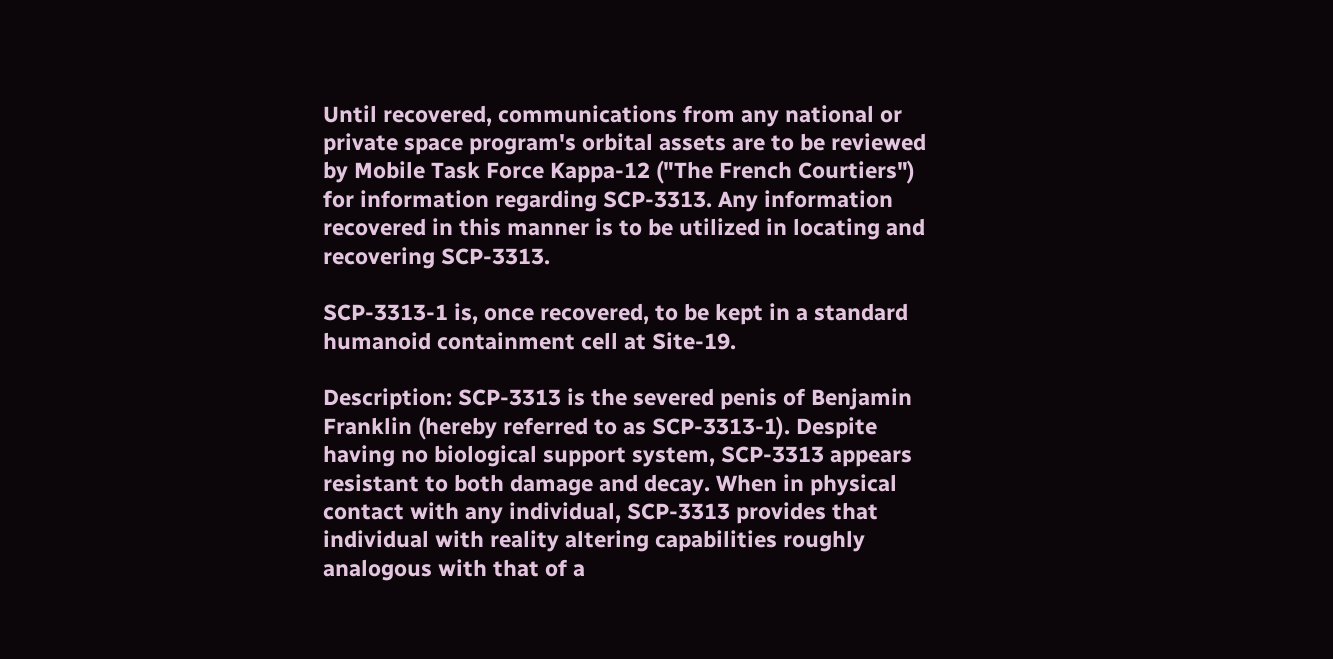Until recovered, communications from any national or private space program's orbital assets are to be reviewed by Mobile Task Force Kappa-12 ("The French Courtiers") for information regarding SCP-3313. Any information recovered in this manner is to be utilized in locating and recovering SCP-3313.

SCP-3313-1 is, once recovered, to be kept in a standard humanoid containment cell at Site-19.

Description: SCP-3313 is the severed penis of Benjamin Franklin (hereby referred to as SCP-3313-1). Despite having no biological support system, SCP-3313 appears resistant to both damage and decay. When in physical contact with any individual, SCP-3313 provides that individual with reality altering capabilities roughly analogous with that of a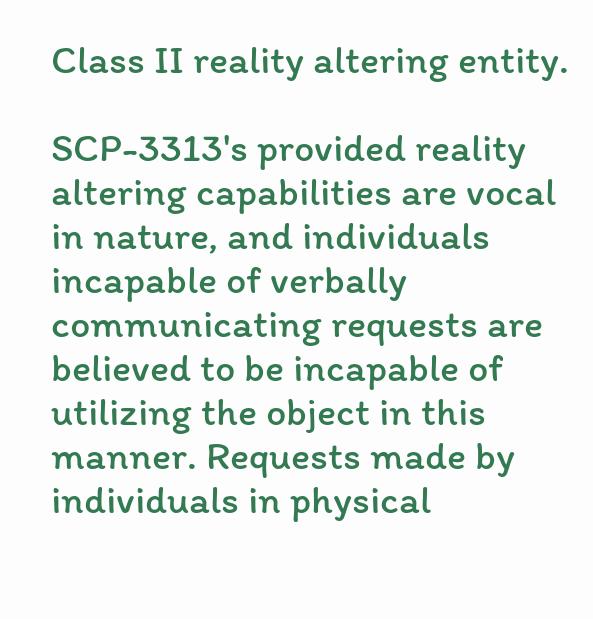Class II reality altering entity.

SCP-3313's provided reality altering capabilities are vocal in nature, and individuals incapable of verbally communicating requests are believed to be incapable of utilizing the object in this manner. Requests made by individuals in physical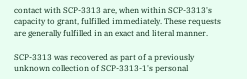contact with SCP-3313 are, when within SCP-3313's capacity to grant, fulfilled immediately. These requests are generally fulfilled in an exact and literal manner.

SCP-3313 was recovered as part of a previously unknown collection of SCP-3313-1's personal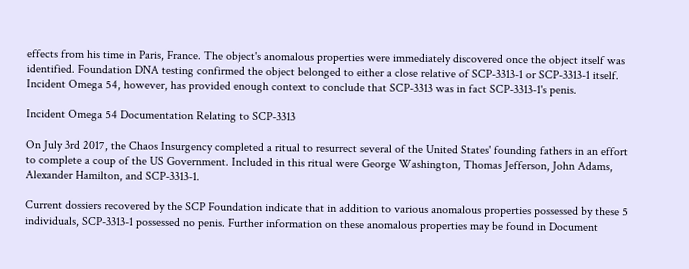effects from his time in Paris, France. The object's anomalous properties were immediately discovered once the object itself was identified. Foundation DNA testing confirmed the object belonged to either a close relative of SCP-3313-1 or SCP-3313-1 itself. Incident Omega 54, however, has provided enough context to conclude that SCP-3313 was in fact SCP-3313-1's penis.

Incident Omega 54 Documentation Relating to SCP-3313

On July 3rd 2017, the Chaos Insurgency completed a ritual to resurrect several of the United States' founding fathers in an effort to complete a coup of the US Government. Included in this ritual were George Washington, Thomas Jefferson, John Adams, Alexander Hamilton, and SCP-3313-1.

Current dossiers recovered by the SCP Foundation indicate that in addition to various anomalous properties possessed by these 5 individuals, SCP-3313-1 possessed no penis. Further information on these anomalous properties may be found in Document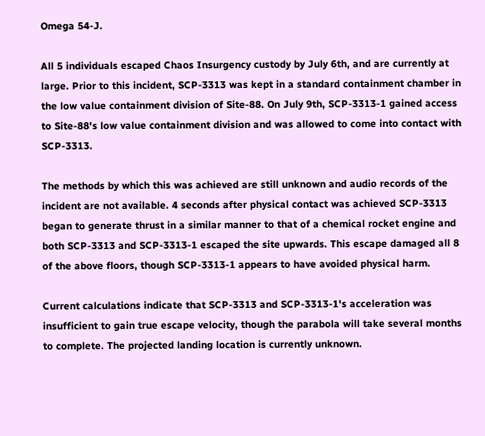Omega 54-J.

All 5 individuals escaped Chaos Insurgency custody by July 6th, and are currently at large. Prior to this incident, SCP-3313 was kept in a standard containment chamber in the low value containment division of Site-88. On July 9th, SCP-3313-1 gained access to Site-88's low value containment division and was allowed to come into contact with SCP-3313.

The methods by which this was achieved are still unknown and audio records of the incident are not available. 4 seconds after physical contact was achieved SCP-3313 began to generate thrust in a similar manner to that of a chemical rocket engine and both SCP-3313 and SCP-3313-1 escaped the site upwards. This escape damaged all 8 of the above floors, though SCP-3313-1 appears to have avoided physical harm.

Current calculations indicate that SCP-3313 and SCP-3313-1's acceleration was insufficient to gain true escape velocity, though the parabola will take several months to complete. The projected landing location is currently unknown.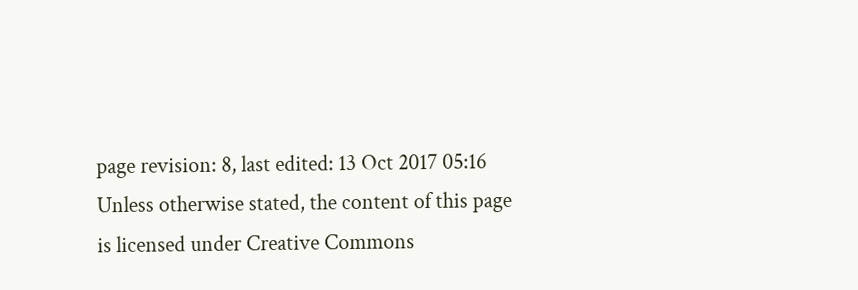page revision: 8, last edited: 13 Oct 2017 05:16
Unless otherwise stated, the content of this page is licensed under Creative Commons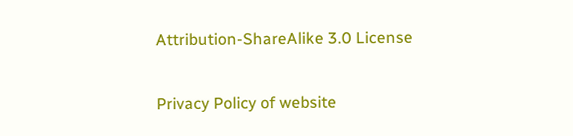Attribution-ShareAlike 3.0 License

Privacy Policy of website